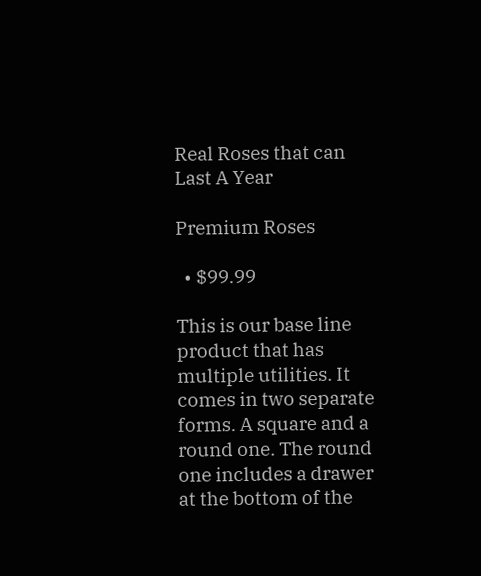Real Roses that can Last A Year

Premium Roses

  • $99.99

This is our base line product that has multiple utilities. It comes in two separate forms. A square and a round one. The round one includes a drawer at the bottom of the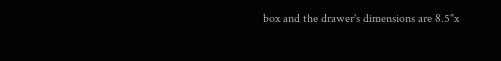box and the drawer's dimensions are 8.5"x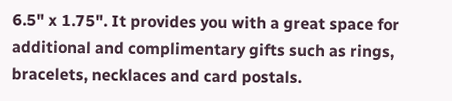6.5" x 1.75". It provides you with a great space for additional and complimentary gifts such as rings, bracelets, necklaces and card postals.